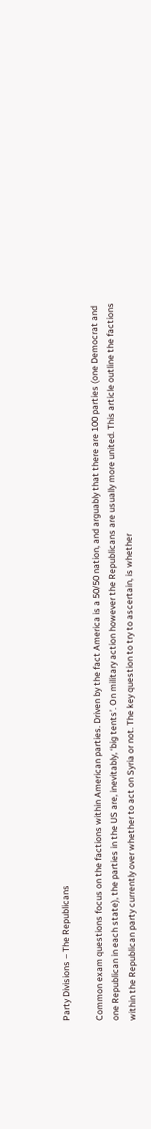Party Divisions – The Republicans

Common exam questions focus on the factions within American parties. Driven by the fact America is a 50/50 nation, and arguably that there are 100 parties (one Democrat and one Republican in each state), the parties in the US are, inevitably, ‘big tents’. On military action however the Republicans are usually more united. This article outline the factions within the Republican party currently over whether to act on Syria or not. The key question to try to ascertain, is whether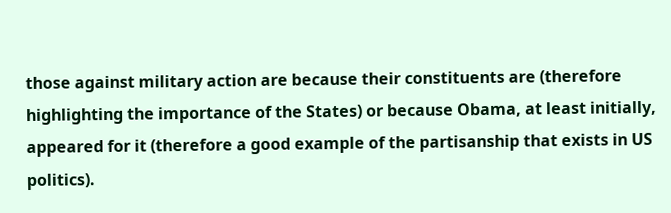those against military action are because their constituents are (therefore highlighting the importance of the States) or because Obama, at least initially, appeared for it (therefore a good example of the partisanship that exists in US politics).